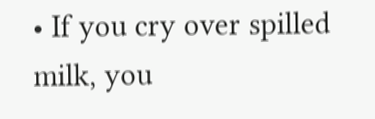• If you cry over spilled milk, you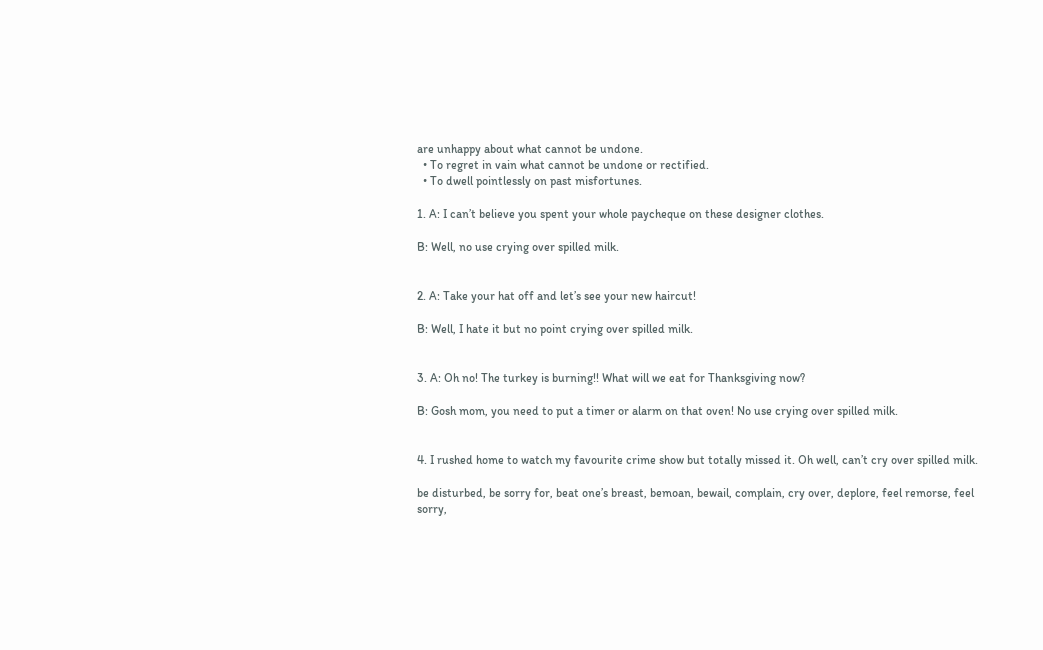are unhappy about what cannot be undone.
  • To regret in vain what cannot be undone or rectified.
  • To dwell pointlessly on past misfortunes.

1. A: I can’t believe you spent your whole paycheque on these designer clothes.

B: Well, no use crying over spilled milk.


2. A: Take your hat off and let’s see your new haircut!

B: Well, I hate it but no point crying over spilled milk.


3. A: Oh no! The turkey is burning!! What will we eat for Thanksgiving now?

B: Gosh mom, you need to put a timer or alarm on that oven! No use crying over spilled milk.


4. I rushed home to watch my favourite crime show but totally missed it. Oh well, can’t cry over spilled milk.

be disturbed, be sorry for, beat one’s breast, bemoan, bewail, complain, cry over, deplore, feel remorse, feel sorry,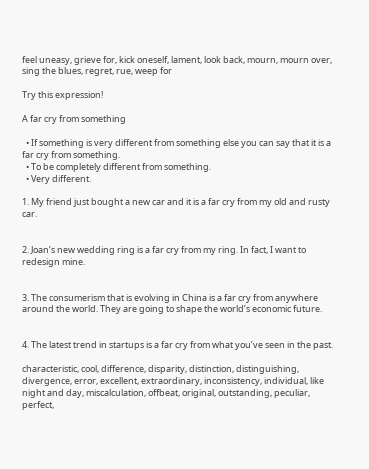feel uneasy, grieve for, kick oneself, lament, look back, mourn, mourn over, sing the blues, regret, rue, weep for

Try this expression!

A far cry from something

  • If something is very different from something else you can say that it is a far cry from something.
  • To be completely different from something.
  • Very different.

1. My friend just bought a new car and it is a far cry from my old and rusty car.


2. Joan’s new wedding ring is a far cry from my ring. In fact, I want to redesign mine.


3. The consumerism that is evolving in China is a far cry from anywhere around the world. They are going to shape the world’s economic future.


4. The latest trend in startups is a far cry from what you’ve seen in the past.

characteristic, cool, difference, disparity, distinction, distinguishing, divergence, error, excellent, extraordinary, inconsistency, individual, like night and day, miscalculation, offbeat, original, outstanding, peculiar, perfect,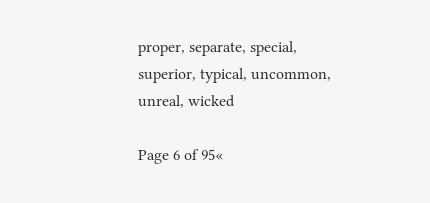proper, separate, special, superior, typical, uncommon, unreal, wicked

Page 6 of 95«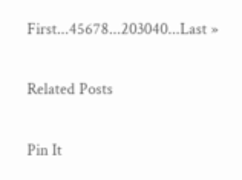First...45678...203040...Last »

Related Posts

Pin It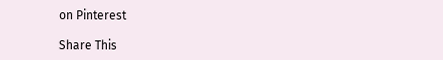on Pinterest

Share This